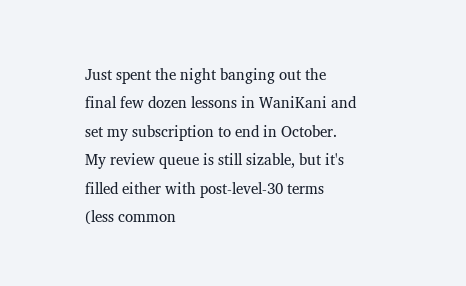Just spent the night banging out the final few dozen lessons in WaniKani and set my subscription to end in October. My review queue is still sizable, but it's filled either with post-level-30 terms (less common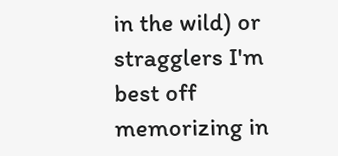in the wild) or stragglers I'm best off memorizing in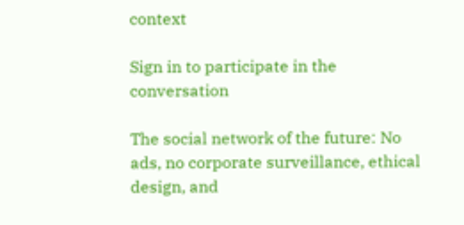context

Sign in to participate in the conversation

The social network of the future: No ads, no corporate surveillance, ethical design, and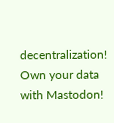decentralization! Own your data with Mastodon!